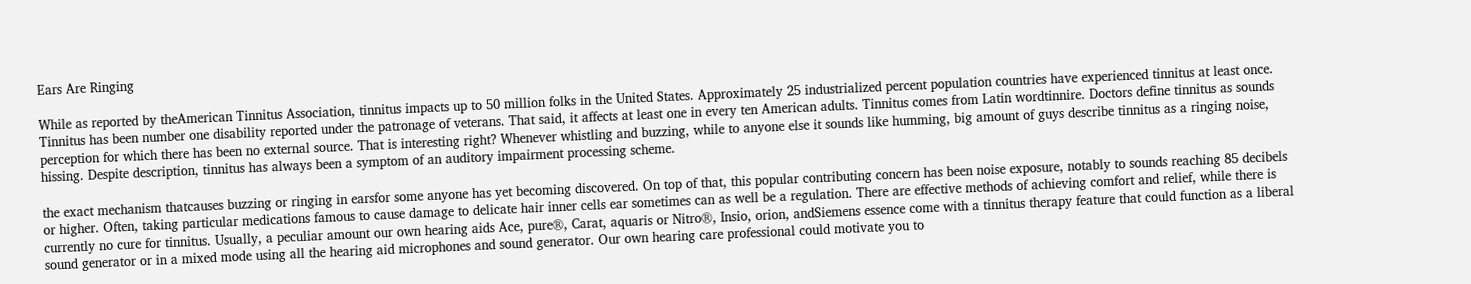Ears Are Ringing

While as reported by theAmerican Tinnitus Association, tinnitus impacts up to 50 million folks in the United States. Approximately 25 industrialized percent population countries have experienced tinnitus at least once. Tinnitus has been number one disability reported under the patronage of veterans. That said, it affects at least one in every ten American adults. Tinnitus comes from Latin wordtinnire. Doctors define tinnitus as sounds perception for which there has been no external source. That is interesting right? Whenever whistling and buzzing, while to anyone else it sounds like humming, big amount of guys describe tinnitus as a ringing noise, hissing. Despite description, tinnitus has always been a symptom of an auditory impairment processing scheme.

the exact mechanism thatcauses buzzing or ringing in earsfor some anyone has yet becoming discovered. On top of that, this popular contributing concern has been noise exposure, notably to sounds reaching 85 decibels or higher. Often, taking particular medications famous to cause damage to delicate hair inner cells ear sometimes can as well be a regulation. There are effective methods of achieving comfort and relief, while there is currently no cure for tinnitus. Usually, a peculiar amount our own hearing aids Ace, pure®, Carat, aquaris or Nitro®, Insio, orion, andSiemens essence come with a tinnitus therapy feature that could function as a liberal sound generator or in a mixed mode using all the hearing aid microphones and sound generator. Our own hearing care professional could motivate you to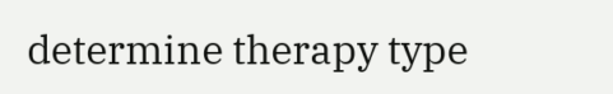determine therapy type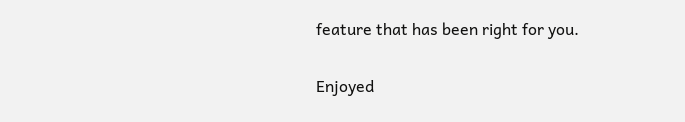feature that has been right for you.

Enjoyed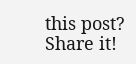this post? Share it!